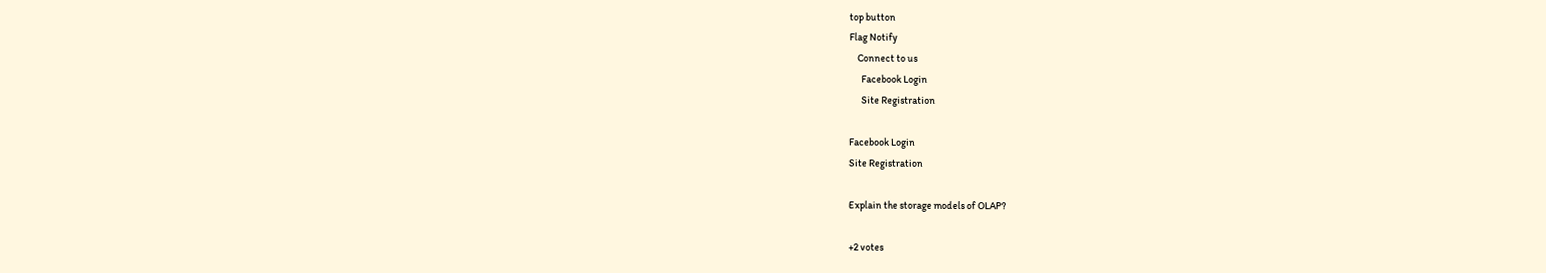top button
Flag Notify
    Connect to us
      Facebook Login
      Site Registration

Facebook Login
Site Registration

Explain the storage models of OLAP?

+2 votes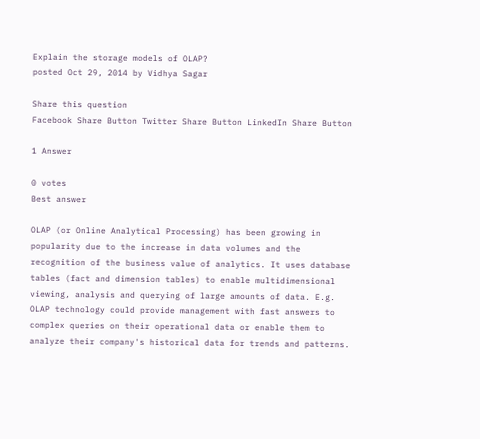Explain the storage models of OLAP?
posted Oct 29, 2014 by Vidhya Sagar

Share this question
Facebook Share Button Twitter Share Button LinkedIn Share Button

1 Answer

0 votes
Best answer

OLAP (or Online Analytical Processing) has been growing in popularity due to the increase in data volumes and the recognition of the business value of analytics. It uses database tables (fact and dimension tables) to enable multidimensional viewing, analysis and querying of large amounts of data. E.g. OLAP technology could provide management with fast answers to complex queries on their operational data or enable them to analyze their company's historical data for trends and patterns.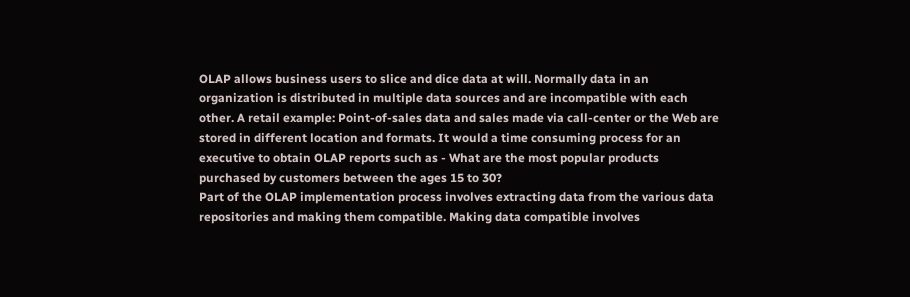OLAP allows business users to slice and dice data at will. Normally data in an organization is distributed in multiple data sources and are incompatible with each other. A retail example: Point-of-sales data and sales made via call-center or the Web are stored in different location and formats. It would a time consuming process for an executive to obtain OLAP reports such as - What are the most popular products purchased by customers between the ages 15 to 30?
Part of the OLAP implementation process involves extracting data from the various data repositories and making them compatible. Making data compatible involves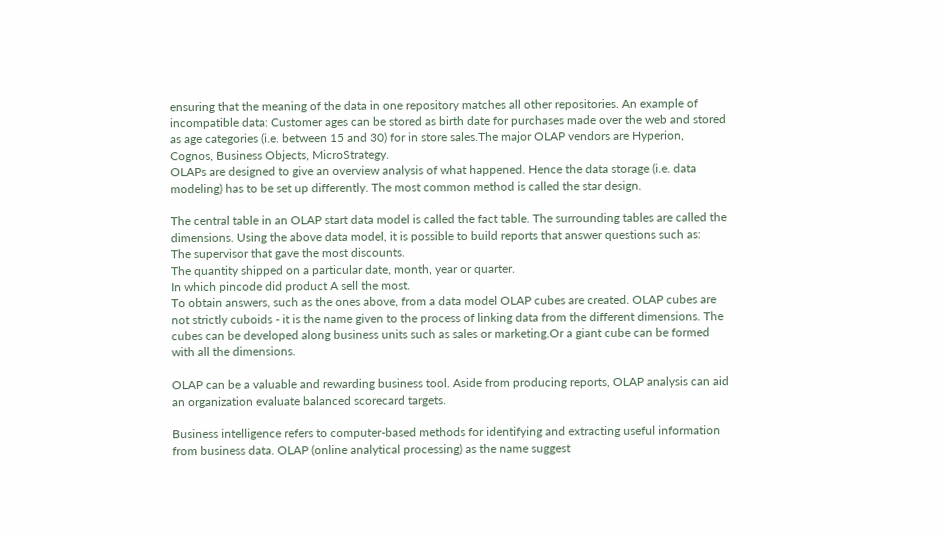ensuring that the meaning of the data in one repository matches all other repositories. An example of incompatible data: Customer ages can be stored as birth date for purchases made over the web and stored as age categories (i.e. between 15 and 30) for in store sales.The major OLAP vendors are Hyperion, Cognos, Business Objects, MicroStrategy.
OLAPs are designed to give an overview analysis of what happened. Hence the data storage (i.e. data modeling) has to be set up differently. The most common method is called the star design.

The central table in an OLAP start data model is called the fact table. The surrounding tables are called the dimensions. Using the above data model, it is possible to build reports that answer questions such as:
The supervisor that gave the most discounts.
The quantity shipped on a particular date, month, year or quarter.
In which pincode did product A sell the most.
To obtain answers, such as the ones above, from a data model OLAP cubes are created. OLAP cubes are not strictly cuboids - it is the name given to the process of linking data from the different dimensions. The cubes can be developed along business units such as sales or marketing.Or a giant cube can be formed with all the dimensions.

OLAP can be a valuable and rewarding business tool. Aside from producing reports, OLAP analysis can aid an organization evaluate balanced scorecard targets.

Business intelligence refers to computer-based methods for identifying and extracting useful information from business data. OLAP (online analytical processing) as the name suggest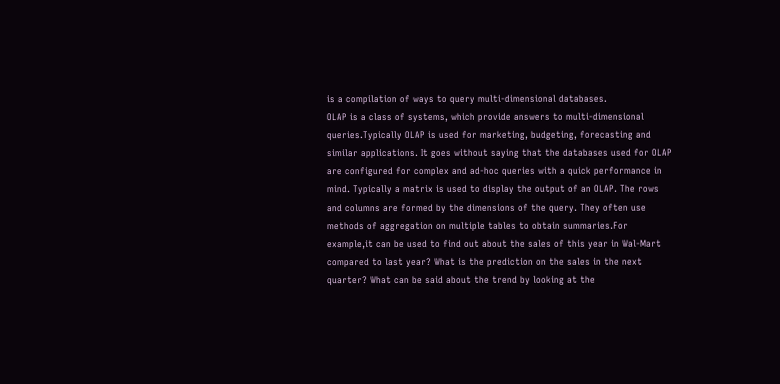is a compilation of ways to query multi-dimensional databases.
OLAP is a class of systems, which provide answers to multi-dimensional queries.Typically OLAP is used for marketing, budgeting, forecasting and similar applications. It goes without saying that the databases used for OLAP are configured for complex and ad-hoc queries with a quick performance in mind. Typically a matrix is used to display the output of an OLAP. The rows and columns are formed by the dimensions of the query. They often use methods of aggregation on multiple tables to obtain summaries.For example,it can be used to find out about the sales of this year in Wal-Mart compared to last year? What is the prediction on the sales in the next quarter? What can be said about the trend by looking at the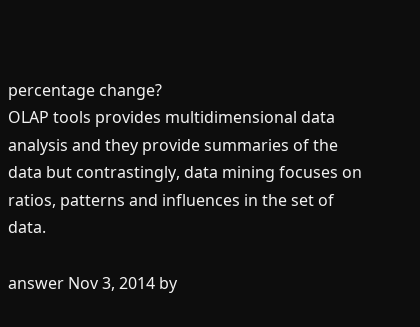percentage change?
OLAP tools provides multidimensional data analysis and they provide summaries of the data but contrastingly, data mining focuses on ratios, patterns and influences in the set of data.

answer Nov 3, 2014 by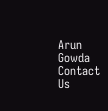Arun Gowda
Contact Us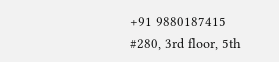+91 9880187415
#280, 3rd floor, 5th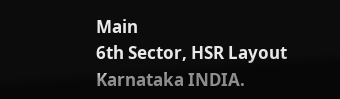Main
6th Sector, HSR Layout
Karnataka INDIA.